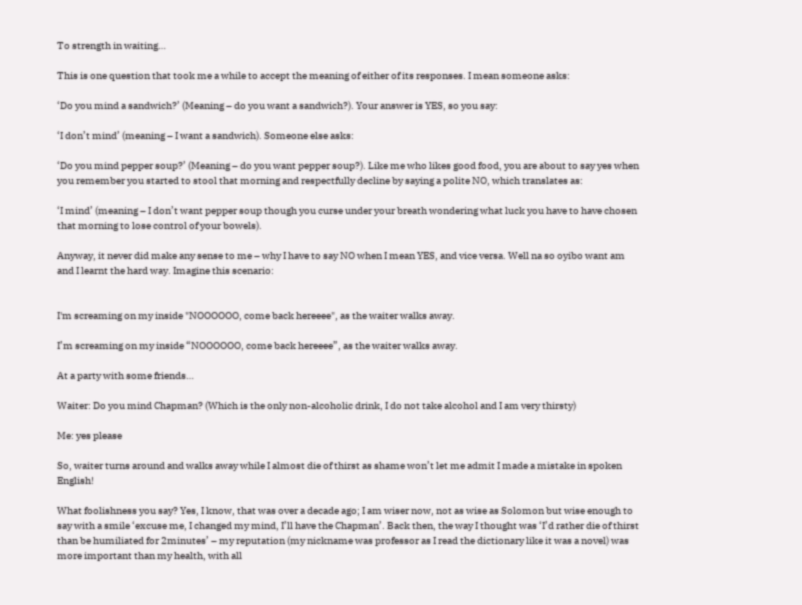To strength in waiting…

This is one question that took me a while to accept the meaning of either of its responses. I mean someone asks:

‘Do you mind a sandwich?’ (Meaning – do you want a sandwich?). Your answer is YES, so you say:

‘I don’t mind’ (meaning – I want a sandwich). Someone else asks:

‘Do you mind pepper soup?’ (Meaning – do you want pepper soup?). Like me who likes good food, you are about to say yes when you remember you started to stool that morning and respectfully decline by saying a polite NO, which translates as:

‘I mind’ (meaning – I don’t want pepper soup though you curse under your breath wondering what luck you have to have chosen that morning to lose control of your bowels).

Anyway, it never did make any sense to me – why I have to say NO when I mean YES, and vice versa. Well na so oyibo want am and I learnt the hard way. Imagine this scenario:


I'm screaming on my inside "NOOOOOO, come back hereeee", as the waiter walks away.

I’m screaming on my inside “NOOOOOO, come back hereeee”, as the waiter walks away.

At a party with some friends…

Waiter: Do you mind Chapman? (Which is the only non-alcoholic drink, I do not take alcohol and I am very thirsty)

Me: yes please

So, waiter turns around and walks away while I almost die of thirst as shame won’t let me admit I made a mistake in spoken English!

What foolishness you say? Yes, I know, that was over a decade ago; I am wiser now, not as wise as Solomon but wise enough to say with a smile ‘excuse me, I changed my mind, I’ll have the Chapman’. Back then, the way I thought was ‘I’d rather die of thirst than be humiliated for 2minutes’ – my reputation (my nickname was professor as I read the dictionary like it was a novel) was more important than my health, with all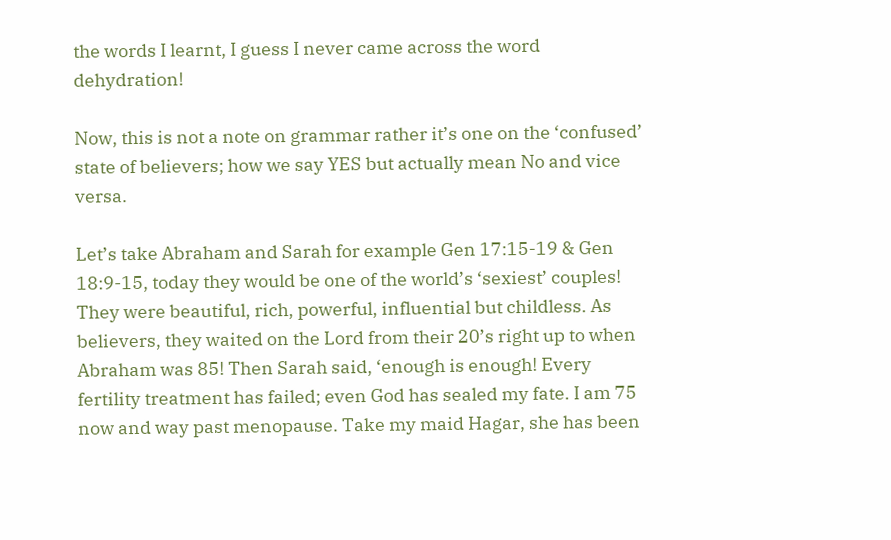the words I learnt, I guess I never came across the word dehydration!

Now, this is not a note on grammar rather it’s one on the ‘confused’ state of believers; how we say YES but actually mean No and vice versa.

Let’s take Abraham and Sarah for example Gen 17:15-19 & Gen 18:9-15, today they would be one of the world’s ‘sexiest’ couples! They were beautiful, rich, powerful, influential but childless. As believers, they waited on the Lord from their 20’s right up to when Abraham was 85! Then Sarah said, ‘enough is enough! Every fertility treatment has failed; even God has sealed my fate. I am 75 now and way past menopause. Take my maid Hagar, she has been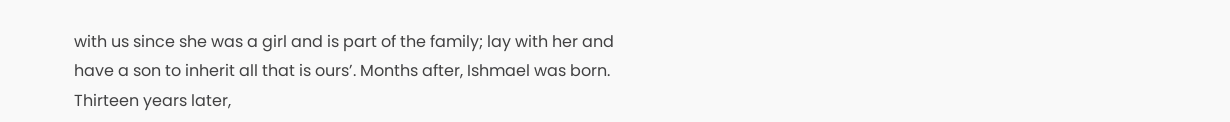with us since she was a girl and is part of the family; lay with her and have a son to inherit all that is ours’. Months after, Ishmael was born. Thirteen years later,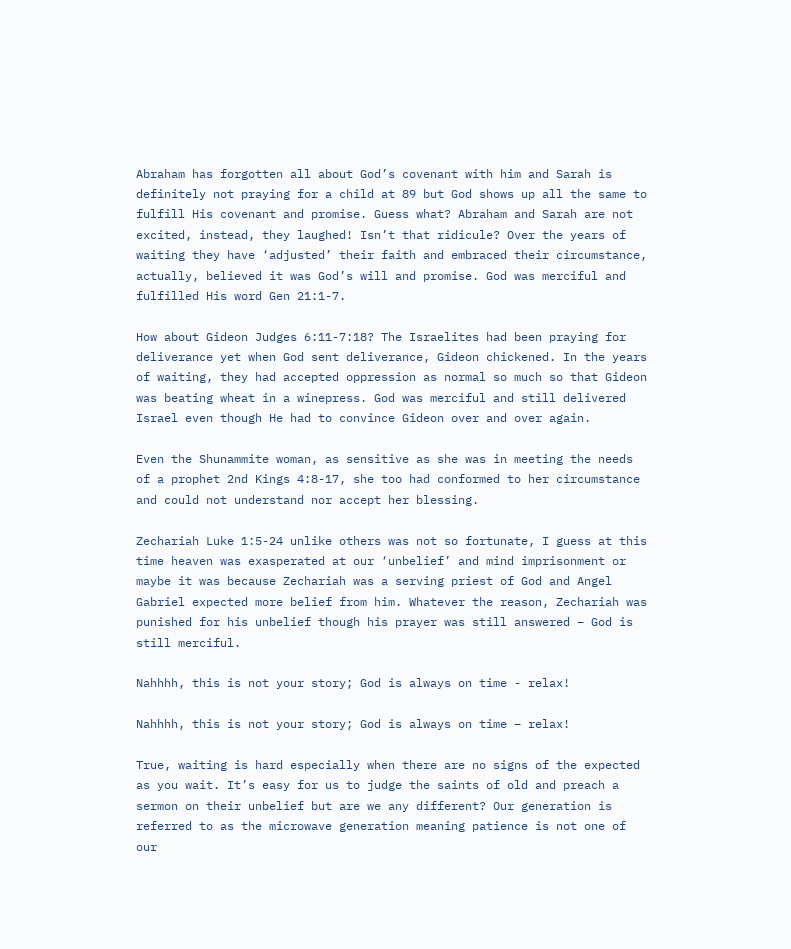Abraham has forgotten all about God’s covenant with him and Sarah is definitely not praying for a child at 89 but God shows up all the same to fulfill His covenant and promise. Guess what? Abraham and Sarah are not excited, instead, they laughed! Isn’t that ridicule? Over the years of waiting they have ‘adjusted’ their faith and embraced their circumstance, actually, believed it was God’s will and promise. God was merciful and fulfilled His word Gen 21:1-7.

How about Gideon Judges 6:11-7:18? The Israelites had been praying for deliverance yet when God sent deliverance, Gideon chickened. In the years of waiting, they had accepted oppression as normal so much so that Gideon was beating wheat in a winepress. God was merciful and still delivered Israel even though He had to convince Gideon over and over again.

Even the Shunammite woman, as sensitive as she was in meeting the needs of a prophet 2nd Kings 4:8-17, she too had conformed to her circumstance and could not understand nor accept her blessing.

Zechariah Luke 1:5-24 unlike others was not so fortunate, I guess at this time heaven was exasperated at our ‘unbelief’ and mind imprisonment or maybe it was because Zechariah was a serving priest of God and Angel Gabriel expected more belief from him. Whatever the reason, Zechariah was punished for his unbelief though his prayer was still answered – God is still merciful.

Nahhhh, this is not your story; God is always on time - relax!

Nahhhh, this is not your story; God is always on time – relax!

True, waiting is hard especially when there are no signs of the expected as you wait. It’s easy for us to judge the saints of old and preach a sermon on their unbelief but are we any different? Our generation is referred to as the microwave generation meaning patience is not one of our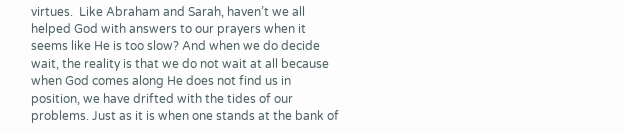virtues.  Like Abraham and Sarah, haven’t we all helped God with answers to our prayers when it seems like He is too slow? And when we do decide wait, the reality is that we do not wait at all because when God comes along He does not find us in position, we have drifted with the tides of our problems. Just as it is when one stands at the bank of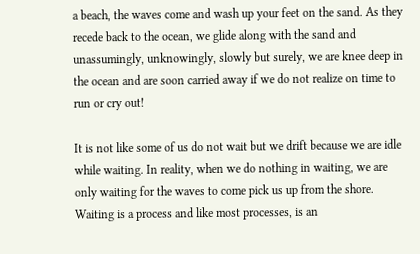a beach, the waves come and wash up your feet on the sand. As they recede back to the ocean, we glide along with the sand and unassumingly, unknowingly, slowly but surely, we are knee deep in the ocean and are soon carried away if we do not realize on time to run or cry out!

It is not like some of us do not wait but we drift because we are idle while waiting. In reality, when we do nothing in waiting, we are only waiting for the waves to come pick us up from the shore. Waiting is a process and like most processes, is an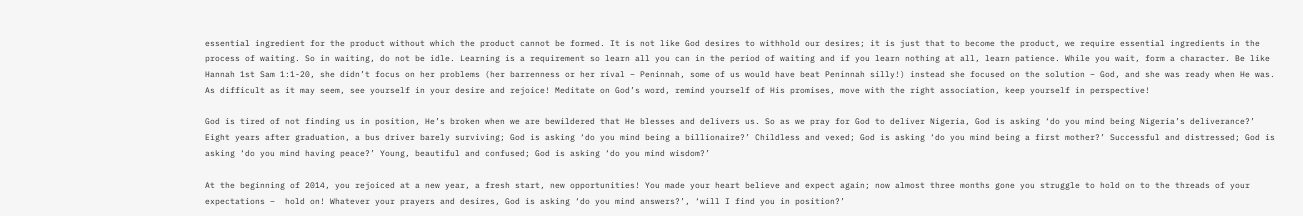essential ingredient for the product without which the product cannot be formed. It is not like God desires to withhold our desires; it is just that to become the product, we require essential ingredients in the process of waiting. So in waiting, do not be idle. Learning is a requirement so learn all you can in the period of waiting and if you learn nothing at all, learn patience. While you wait, form a character. Be like Hannah 1st Sam 1:1-20, she didn’t focus on her problems (her barrenness or her rival – Peninnah, some of us would have beat Peninnah silly!) instead she focused on the solution – God, and she was ready when He was. As difficult as it may seem, see yourself in your desire and rejoice! Meditate on God’s word, remind yourself of His promises, move with the right association, keep yourself in perspective!

God is tired of not finding us in position, He’s broken when we are bewildered that He blesses and delivers us. So as we pray for God to deliver Nigeria, God is asking ‘do you mind being Nigeria’s deliverance?’ Eight years after graduation, a bus driver barely surviving; God is asking ‘do you mind being a billionaire?’ Childless and vexed; God is asking ‘do you mind being a first mother?’ Successful and distressed; God is asking ‘do you mind having peace?’ Young, beautiful and confused; God is asking ‘do you mind wisdom?’

At the beginning of 2014, you rejoiced at a new year, a fresh start, new opportunities! You made your heart believe and expect again; now almost three months gone you struggle to hold on to the threads of your expectations –  hold on! Whatever your prayers and desires, God is asking ‘do you mind answers?’, ‘will I find you in position?’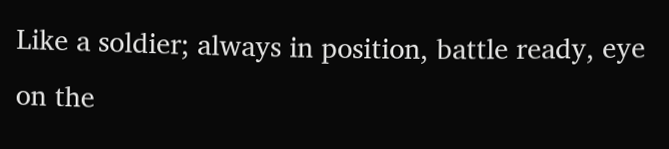Like a soldier; always in position, battle ready, eye on the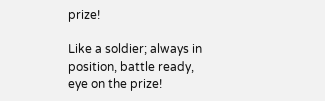prize!

Like a soldier; always in position, battle ready, eye on the prize!